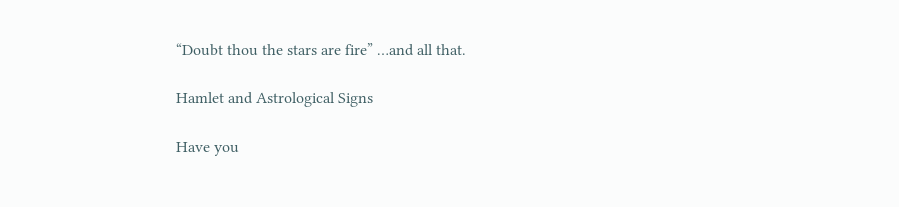“Doubt thou the stars are fire” …and all that.

Hamlet and Astrological Signs

Have you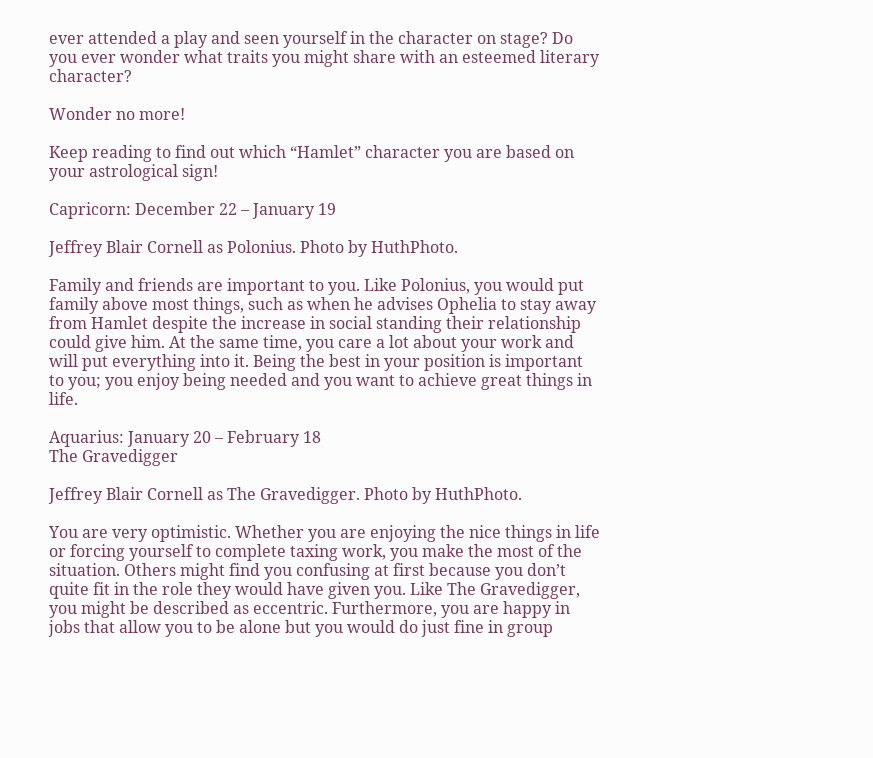ever attended a play and seen yourself in the character on stage? Do you ever wonder what traits you might share with an esteemed literary character?

Wonder no more!

Keep reading to find out which “Hamlet” character you are based on your astrological sign!

Capricorn: December 22 – January 19

Jeffrey Blair Cornell as Polonius. Photo by HuthPhoto.

Family and friends are important to you. Like Polonius, you would put family above most things, such as when he advises Ophelia to stay away from Hamlet despite the increase in social standing their relationship could give him. At the same time, you care a lot about your work and will put everything into it. Being the best in your position is important to you; you enjoy being needed and you want to achieve great things in life.

Aquarius: January 20 – February 18
The Gravedigger

Jeffrey Blair Cornell as The Gravedigger. Photo by HuthPhoto.

You are very optimistic. Whether you are enjoying the nice things in life or forcing yourself to complete taxing work, you make the most of the situation. Others might find you confusing at first because you don’t quite fit in the role they would have given you. Like The Gravedigger, you might be described as eccentric. Furthermore, you are happy in jobs that allow you to be alone but you would do just fine in group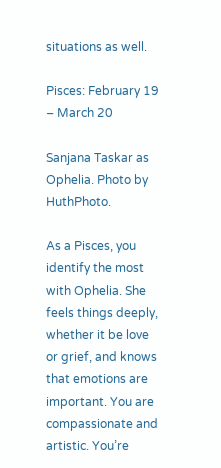situations as well.

Pisces: February 19 – March 20

Sanjana Taskar as Ophelia. Photo by HuthPhoto.

As a Pisces, you identify the most with Ophelia. She feels things deeply, whether it be love or grief, and knows that emotions are important. You are compassionate and artistic. You’re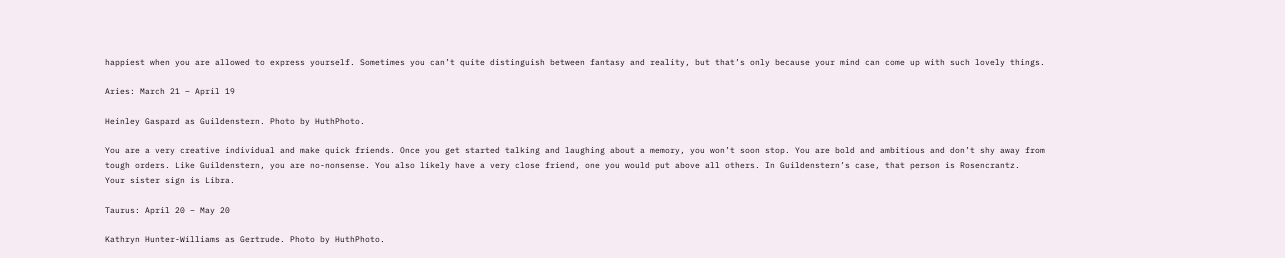happiest when you are allowed to express yourself. Sometimes you can’t quite distinguish between fantasy and reality, but that’s only because your mind can come up with such lovely things.

Aries: March 21 – April 19

Heinley Gaspard as Guildenstern. Photo by HuthPhoto.

You are a very creative individual and make quick friends. Once you get started talking and laughing about a memory, you won’t soon stop. You are bold and ambitious and don’t shy away from tough orders. Like Guildenstern, you are no-nonsense. You also likely have a very close friend, one you would put above all others. In Guildenstern’s case, that person is Rosencrantz.
Your sister sign is Libra.

Taurus: April 20 – May 20

Kathryn Hunter-Williams as Gertrude. Photo by HuthPhoto.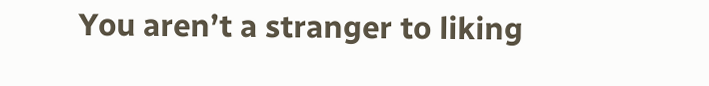You aren’t a stranger to liking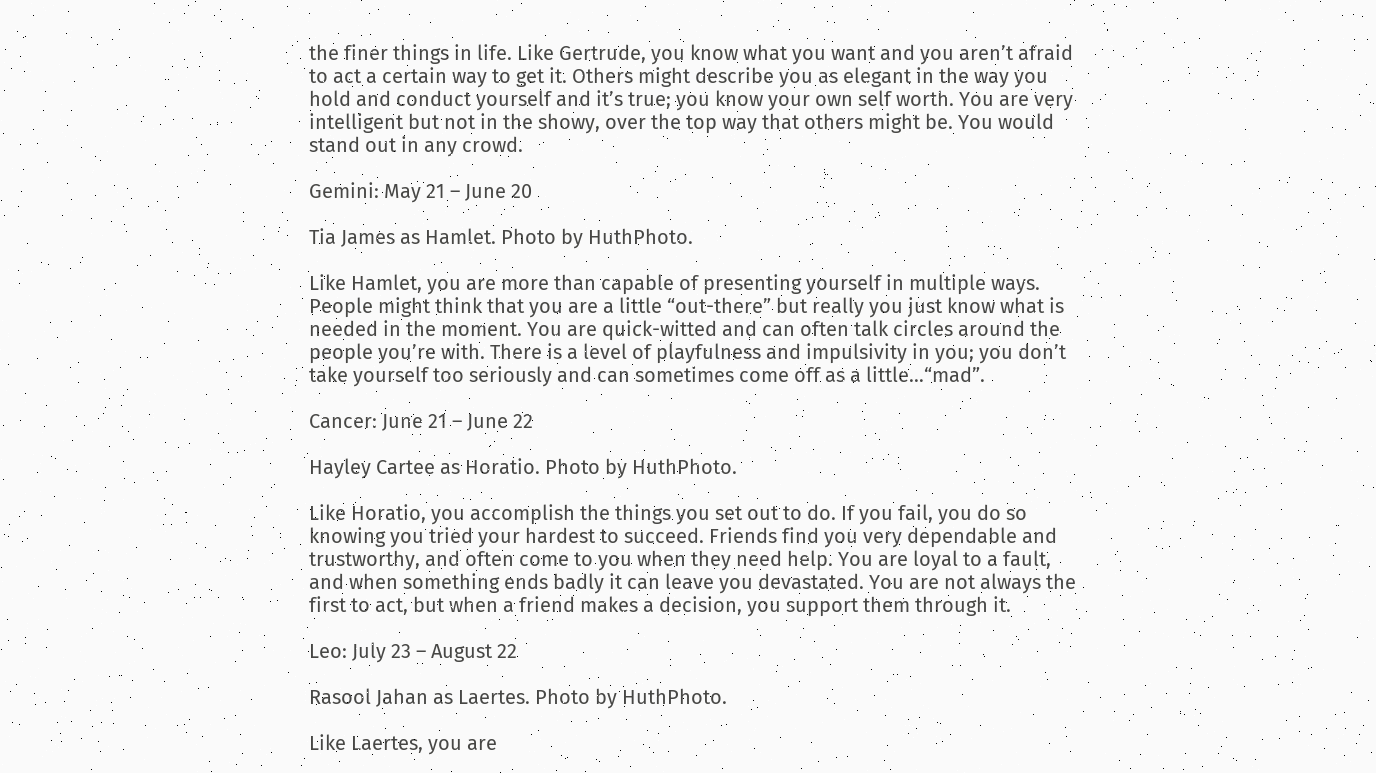the finer things in life. Like Gertrude, you know what you want and you aren’t afraid to act a certain way to get it. Others might describe you as elegant in the way you hold and conduct yourself and it’s true; you know your own self worth. You are very intelligent but not in the showy, over the top way that others might be. You would stand out in any crowd.

Gemini: May 21 – June 20

Tia James as Hamlet. Photo by HuthPhoto.

Like Hamlet, you are more than capable of presenting yourself in multiple ways. People might think that you are a little “out-there” but really you just know what is needed in the moment. You are quick-witted and can often talk circles around the people you’re with. There is a level of playfulness and impulsivity in you; you don’t take yourself too seriously and can sometimes come off as a little…“mad”.

Cancer: June 21 – June 22

Hayley Cartee as Horatio. Photo by HuthPhoto.

Like Horatio, you accomplish the things you set out to do. If you fail, you do so knowing you tried your hardest to succeed. Friends find you very dependable and trustworthy, and often come to you when they need help. You are loyal to a fault, and when something ends badly it can leave you devastated. You are not always the first to act, but when a friend makes a decision, you support them through it.

Leo: July 23 – August 22

Rasool Jahan as Laertes. Photo by HuthPhoto.

Like Laertes, you are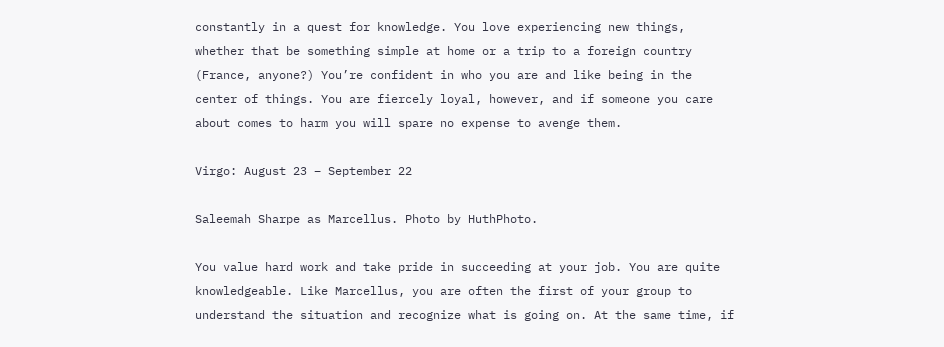constantly in a quest for knowledge. You love experiencing new things, whether that be something simple at home or a trip to a foreign country (France, anyone?) You’re confident in who you are and like being in the center of things. You are fiercely loyal, however, and if someone you care about comes to harm you will spare no expense to avenge them.

Virgo: August 23 – September 22

Saleemah Sharpe as Marcellus. Photo by HuthPhoto.

You value hard work and take pride in succeeding at your job. You are quite knowledgeable. Like Marcellus, you are often the first of your group to understand the situation and recognize what is going on. At the same time, if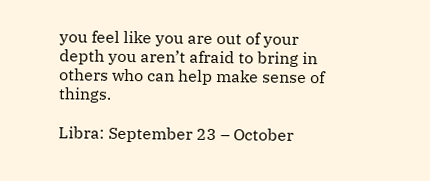you feel like you are out of your depth you aren’t afraid to bring in others who can help make sense of things.

Libra: September 23 – October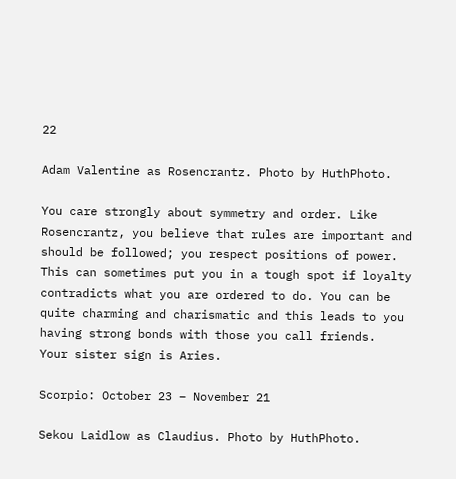22

Adam Valentine as Rosencrantz. Photo by HuthPhoto.

You care strongly about symmetry and order. Like Rosencrantz, you believe that rules are important and should be followed; you respect positions of power. This can sometimes put you in a tough spot if loyalty contradicts what you are ordered to do. You can be quite charming and charismatic and this leads to you having strong bonds with those you call friends.
Your sister sign is Aries.

Scorpio: October 23 – November 21

Sekou Laidlow as Claudius. Photo by HuthPhoto.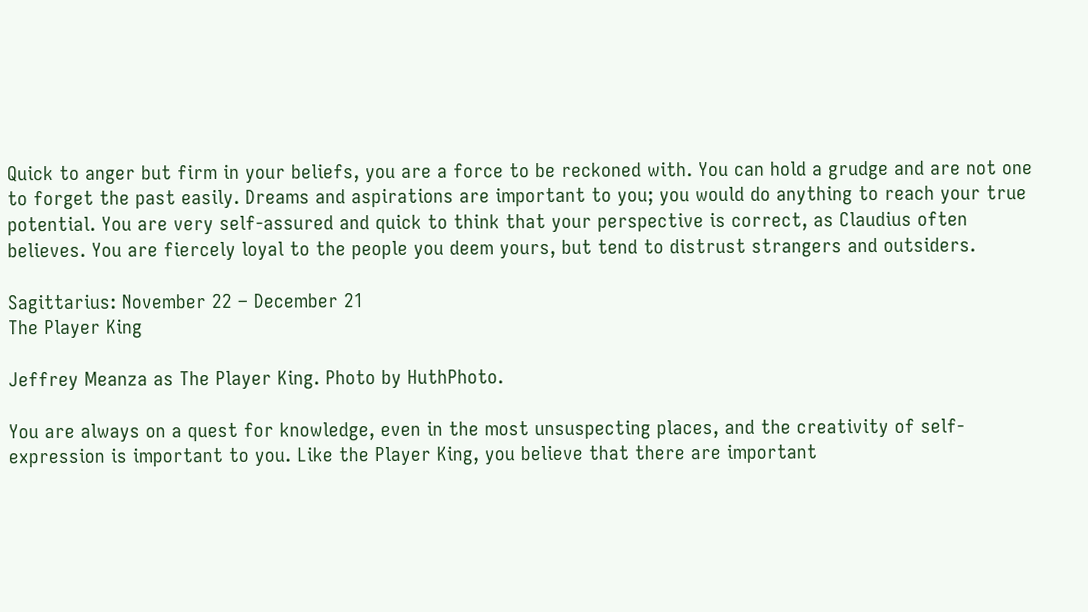Quick to anger but firm in your beliefs, you are a force to be reckoned with. You can hold a grudge and are not one to forget the past easily. Dreams and aspirations are important to you; you would do anything to reach your true potential. You are very self-assured and quick to think that your perspective is correct, as Claudius often believes. You are fiercely loyal to the people you deem yours, but tend to distrust strangers and outsiders.

Sagittarius: November 22 – December 21
The Player King

Jeffrey Meanza as The Player King. Photo by HuthPhoto.

You are always on a quest for knowledge, even in the most unsuspecting places, and the creativity of self-expression is important to you. Like the Player King, you believe that there are important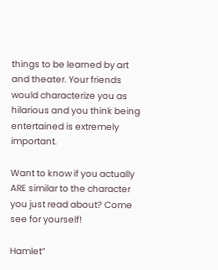things to be learned by art and theater. Your friends would characterize you as hilarious and you think being entertained is extremely important.

Want to know if you actually ARE similar to the character you just read about? Come see for yourself!

Hamlet”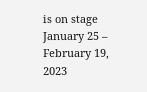is on stage January 25 – February 19, 2023